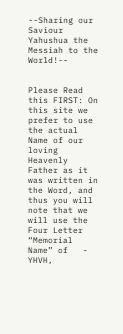--Sharing our Saviour Yahushua the Messiah to the World!--


Please Read this FIRST: On this site we prefer to use the actual Name of our loving Heavenly Father as it was written in the Word, and thus you will note that we will use the Four Letter “Memorial Name” of   - YHVH,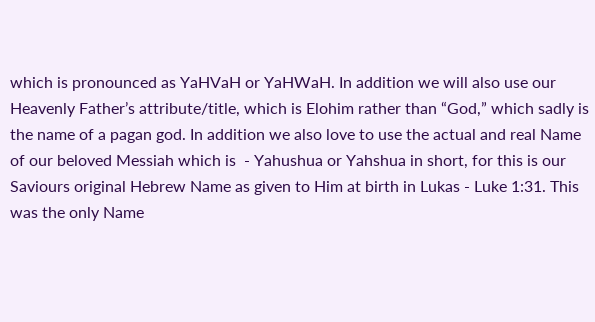which is pronounced as YaHVaH or YaHWaH. In addition we will also use our Heavenly Father’s attribute/title, which is Elohim rather than “God,” which sadly is the name of a pagan god. In addition we also love to use the actual and real Name of our beloved Messiah which is  - Yahushua or Yahshua in short, for this is our Saviours original Hebrew Name as given to Him at birth in Lukas - Luke 1:31. This was the only Name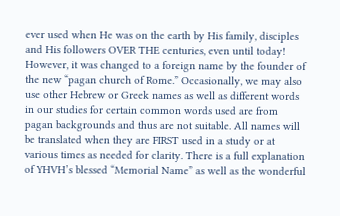ever used when He was on the earth by His family, disciples and His followers OVER THE centuries, even until today! However, it was changed to a foreign name by the founder of the new “pagan church of Rome.” Occasionally, we may also use other Hebrew or Greek names as well as different words in our studies for certain common words used are from pagan backgrounds and thus are not suitable. All names will be translated when they are FIRST used in a study or at various times as needed for clarity. There is a full explanation of YHVH’s blessed “Memorial Name” as well as the wonderful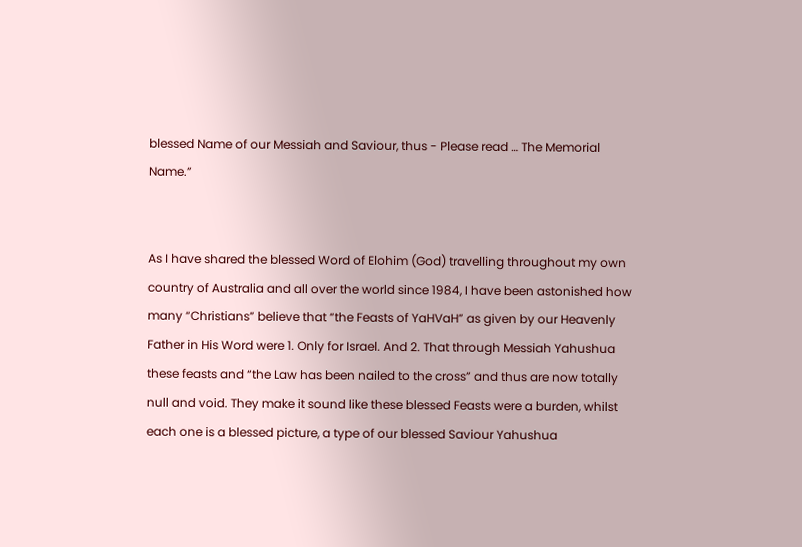blessed Name of our Messiah and Saviour, thus - Please read … The Memorial Name.”


As I have shared the blessed Word of Elohim (God) travelling throughout my own country of Australia and all over the world since 1984, I have been astonished how many “Christians” believe that “the Feasts of YaHVaH” as given by our Heavenly Father in His Word were 1. Only for Israel. And 2. That through Messiah Yahushua these feasts and “the Law has been nailed to the cross” and thus are now totally null and void. They make it sound like these blessed Feasts were a burden, whilst each one is a blessed picture, a type of our blessed Saviour Yahushua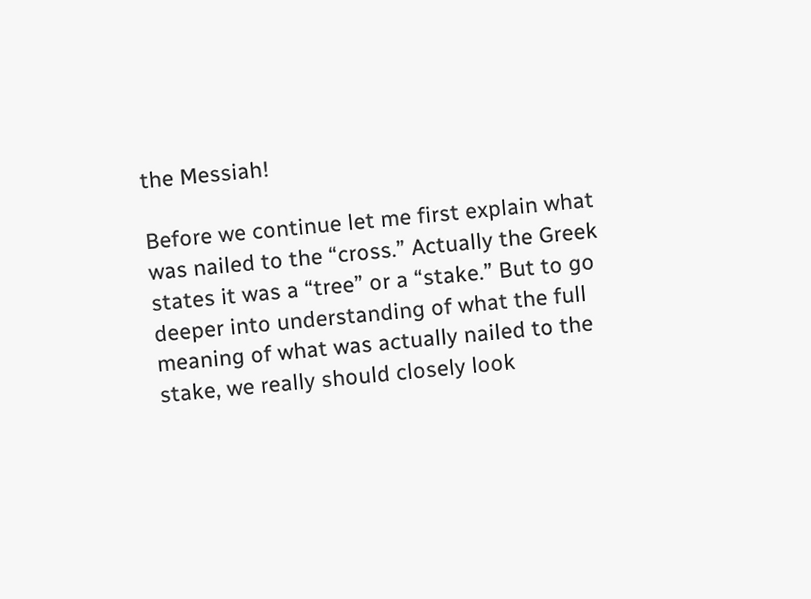the Messiah!

Before we continue let me first explain what was nailed to the “cross.” Actually the Greek states it was a “tree” or a “stake.” But to go deeper into understanding of what the full meaning of what was actually nailed to the stake, we really should closely look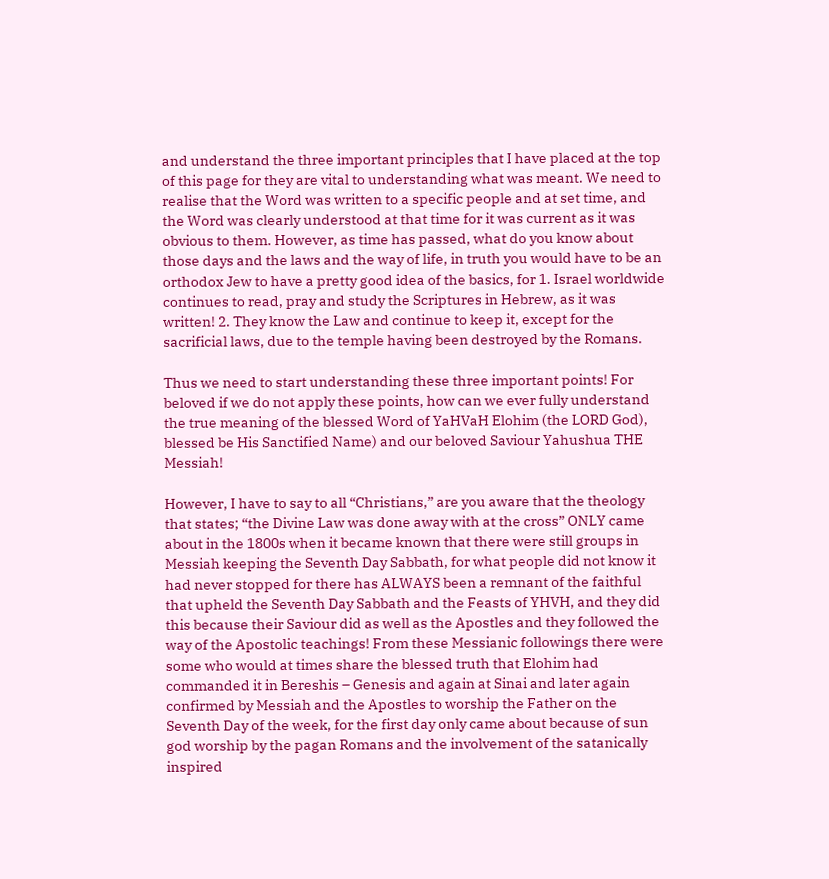and understand the three important principles that I have placed at the top of this page for they are vital to understanding what was meant. We need to realise that the Word was written to a specific people and at set time, and the Word was clearly understood at that time for it was current as it was obvious to them. However, as time has passed, what do you know about those days and the laws and the way of life, in truth you would have to be an orthodox Jew to have a pretty good idea of the basics, for 1. Israel worldwide continues to read, pray and study the Scriptures in Hebrew, as it was written! 2. They know the Law and continue to keep it, except for the sacrificial laws, due to the temple having been destroyed by the Romans.

Thus we need to start understanding these three important points! For beloved if we do not apply these points, how can we ever fully understand the true meaning of the blessed Word of YaHVaH Elohim (the LORD God), blessed be His Sanctified Name) and our beloved Saviour Yahushua THE Messiah!

However, I have to say to all “Christians,” are you aware that the theology that states; “the Divine Law was done away with at the cross” ONLY came about in the 1800s when it became known that there were still groups in Messiah keeping the Seventh Day Sabbath, for what people did not know it had never stopped for there has ALWAYS been a remnant of the faithful that upheld the Seventh Day Sabbath and the Feasts of YHVH, and they did this because their Saviour did as well as the Apostles and they followed the way of the Apostolic teachings! From these Messianic followings there were some who would at times share the blessed truth that Elohim had commanded it in Bereshis – Genesis and again at Sinai and later again confirmed by Messiah and the Apostles to worship the Father on the Seventh Day of the week, for the first day only came about because of sun god worship by the pagan Romans and the involvement of the satanically inspired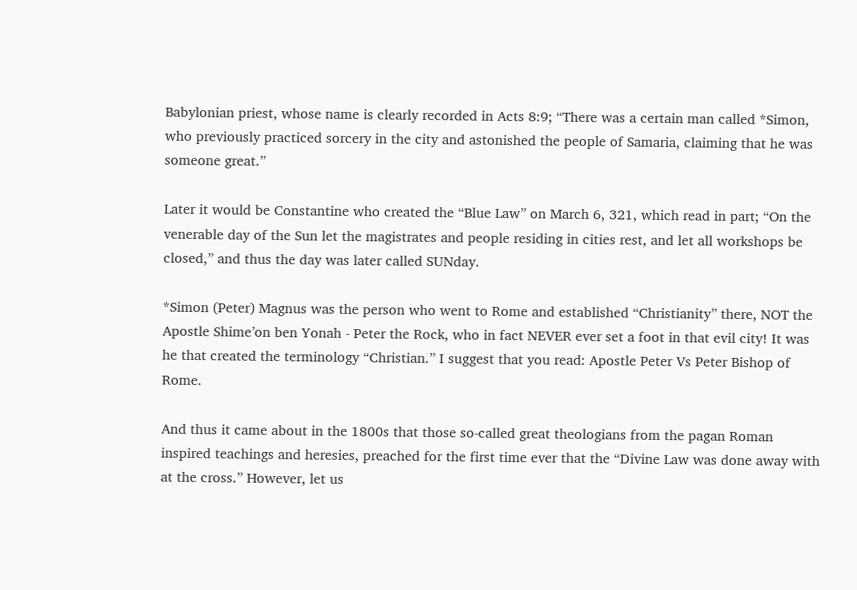Babylonian priest, whose name is clearly recorded in Acts 8:9; “There was a certain man called *Simon, who previously practiced sorcery in the city and astonished the people of Samaria, claiming that he was someone great.”

Later it would be Constantine who created the “Blue Law” on March 6, 321, which read in part; “On the venerable day of the Sun let the magistrates and people residing in cities rest, and let all workshops be closed,” and thus the day was later called SUNday.

*Simon (Peter) Magnus was the person who went to Rome and established “Christianity” there, NOT the Apostle Shime’on ben Yonah - Peter the Rock, who in fact NEVER ever set a foot in that evil city! It was he that created the terminology “Christian.” I suggest that you read: Apostle Peter Vs Peter Bishop of Rome.

And thus it came about in the 1800s that those so-called great theologians from the pagan Roman inspired teachings and heresies, preached for the first time ever that the “Divine Law was done away with at the cross.” However, let us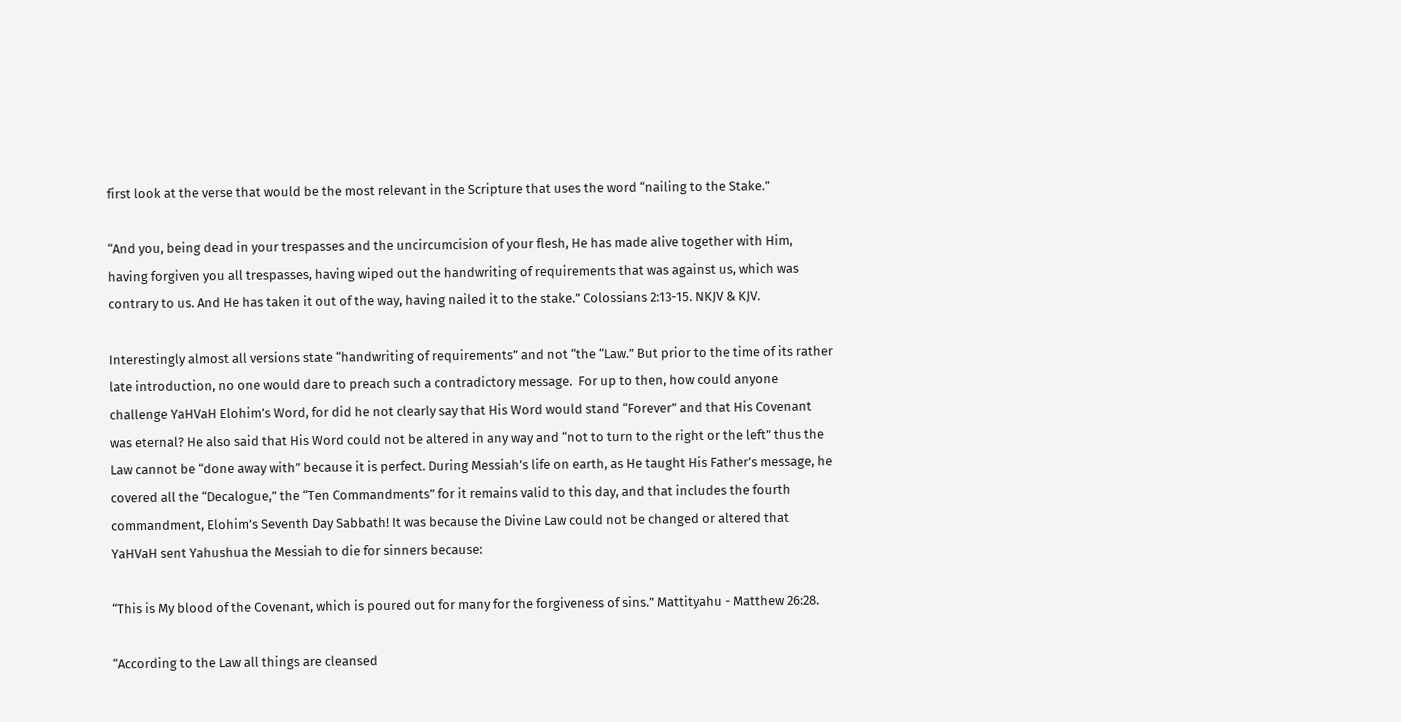first look at the verse that would be the most relevant in the Scripture that uses the word “nailing to the Stake.”

“And you, being dead in your trespasses and the uncircumcision of your flesh, He has made alive together with Him, having forgiven you all trespasses, having wiped out the handwriting of requirements that was against us, which was contrary to us. And He has taken it out of the way, having nailed it to the stake.” Colossians 2:13-15. NKJV & KJV.

Interestingly almost all versions state “handwriting of requirements” and not “the “Law.” But prior to the time of its rather late introduction, no one would dare to preach such a contradictory message.  For up to then, how could anyone challenge YaHVaH Elohim’s Word, for did he not clearly say that His Word would stand “Forever” and that His Covenant was eternal? He also said that His Word could not be altered in any way and “not to turn to the right or the left” thus the Law cannot be “done away with” because it is perfect. During Messiah’s life on earth, as He taught His Father’s message, he covered all the “Decalogue,” the “Ten Commandments” for it remains valid to this day, and that includes the fourth commandment, Elohim’s Seventh Day Sabbath! It was because the Divine Law could not be changed or altered that YaHVaH sent Yahushua the Messiah to die for sinners because:

“This is My blood of the Covenant, which is poured out for many for the forgiveness of sins.” Mattityahu - Matthew 26:28.

“According to the Law all things are cleansed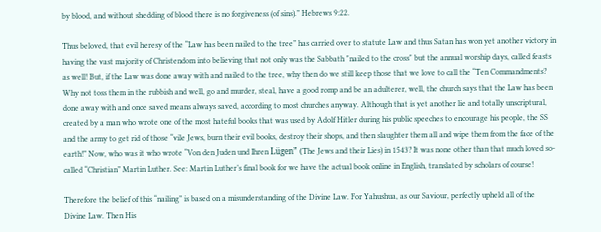by blood, and without shedding of blood there is no forgiveness (of sins).” Hebrews 9:22.

Thus beloved, that evil heresy of the “Law has been nailed to the tree” has carried over to statute Law and thus Satan has won yet another victory in having the vast majority of Christendom into believing that not only was the Sabbath "nailed to the cross" but the annual worship days, called feasts as well! But, if the Law was done away with and nailed to the tree, why then do we still keep those that we love to call the “Ten Commandments? Why not toss them in the rubbish and well, go and murder, steal, have a good romp and be an adulterer, well, the church says that the Law has been done away with and once saved means always saved, according to most churches anyway. Although that is yet another lie and totally unscriptural, created by a man who wrote one of the most hateful books that was used by Adolf Hitler during his public speeches to encourage his people, the SS and the army to get rid of those “vile Jews, burn their evil books, destroy their shops, and then slaughter them all and wipe them from the face of the earth!” Now, who was it who wrote “Von den Juden und Ihren Lügen” (The Jews and their Lies) in 1543? It was none other than that much loved so-called “Christian” Martin Luther. See: Martin Luther’s final book for we have the actual book online in English, translated by scholars of course!

Therefore the belief of this “nailing” is based on a misunderstanding of the Divine Law. For Yahushua, as our Saviour, perfectly upheld all of the Divine Law. Then His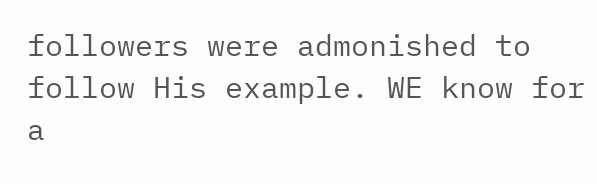followers were admonished to follow His example. WE know for a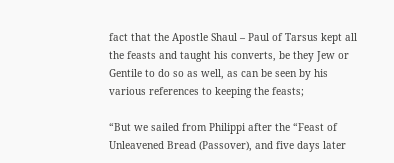fact that the Apostle Shaul – Paul of Tarsus kept all the feasts and taught his converts, be they Jew or Gentile to do so as well, as can be seen by his various references to keeping the feasts;

“But we sailed from Philippi after the “Feast of Unleavened Bread (Passover), and five days later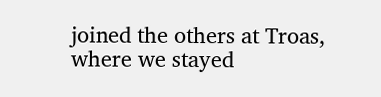joined the others at Troas, where we stayed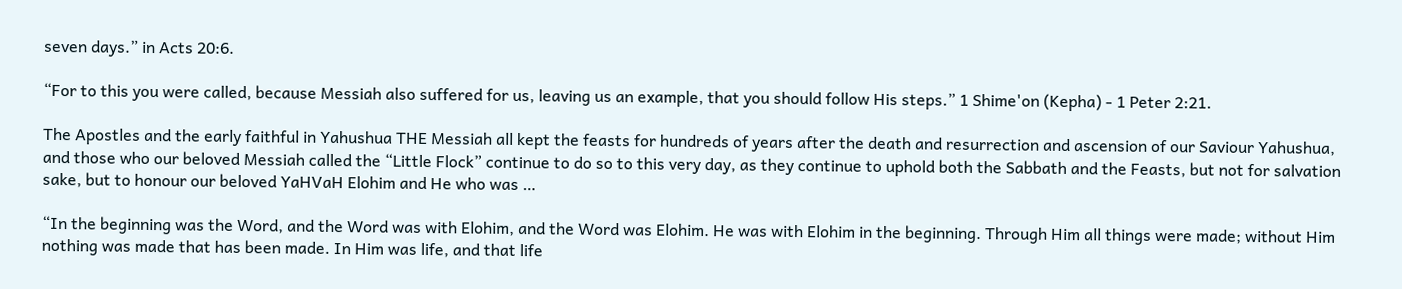seven days.” in Acts 20:6.

“For to this you were called, because Messiah also suffered for us, leaving us an example, that you should follow His steps.” 1 Shime'on (Kepha) - 1 Peter 2:21.

The Apostles and the early faithful in Yahushua THE Messiah all kept the feasts for hundreds of years after the death and resurrection and ascension of our Saviour Yahushua, and those who our beloved Messiah called the “Little Flock” continue to do so to this very day, as they continue to uphold both the Sabbath and the Feasts, but not for salvation sake, but to honour our beloved YaHVaH Elohim and He who was …

“In the beginning was the Word, and the Word was with Elohim, and the Word was Elohim. He was with Elohim in the beginning. Through Him all things were made; without Him nothing was made that has been made. In Him was life, and that life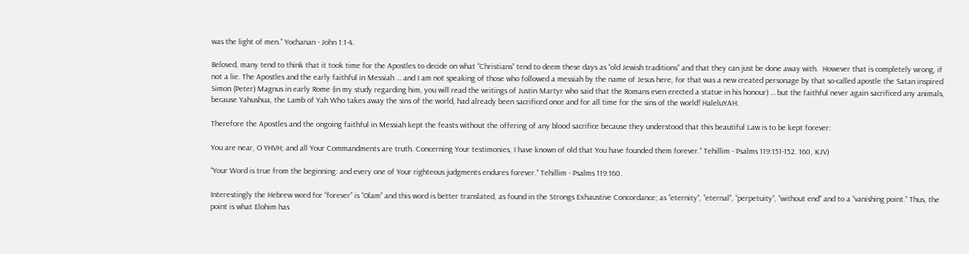was the light of men.” Yochanan - John 1:1-4.

Beloved, many tend to think that it took time for the Apostles to decide on what “Christians” tend to deem these days as “old Jewish traditions” and that they can just be done away with.  However that is completely wrong, if not a lie. The Apostles and the early faithful in Messiah … and I am not speaking of those who followed a messiah by the name of Jesus here, for that was a new created personage by that so-called apostle the Satan inspired Simon (Peter) Magnus in early Rome (in my study regarding him, you will read the writings of Justin Martyr who said that the Romans even erected a statue in his honour) … but the faithful never again sacrificed any animals, because Yahushua, the Lamb of Yah Who takes away the sins of the world, had already been sacrificed once and for all time for the sins of the world! HaleluYAH.

Therefore the Apostles and the ongoing faithful in Messiah kept the feasts without the offering of any blood sacrifice because they understood that this beautiful Law is to be kept forever:

You are near, O YHVH; and all Your Commandments are truth. Concerning Your testimonies, I have known of old that You have founded them forever.” Tehillim - Psalms 119:151-152. 160, KJV)

“Your Word is true from the beginning: and every one of Your righteous judgments endures forever.” Tehillim - Psalms 119:160.

Interestingly the Hebrew word for “forever” is “Olam” and this word is better translated, as found in the Strongs Exhaustive Concordance; as “eternity”, “eternal”, “perpetuity”, “without end” and to a “vanishing point.” Thus, the point is what Elohim has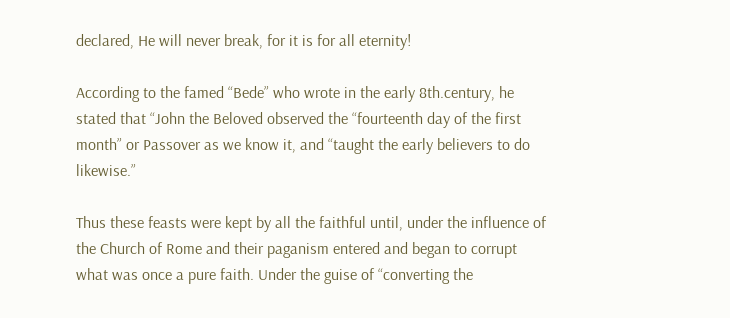declared, He will never break, for it is for all eternity!

According to the famed “Bede” who wrote in the early 8th.century, he stated that “John the Beloved observed the “fourteenth day of the first month” or Passover as we know it, and “taught the early believers to do likewise.”

Thus these feasts were kept by all the faithful until, under the influence of the Church of Rome and their paganism entered and began to corrupt what was once a pure faith. Under the guise of “converting the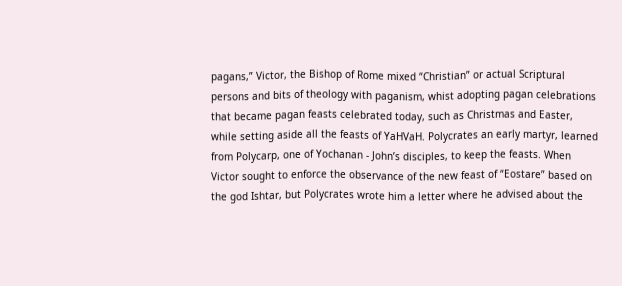pagans,” Victor, the Bishop of Rome mixed “Christian” or actual Scriptural persons and bits of theology with paganism, whist adopting pagan celebrations that became pagan feasts celebrated today, such as Christmas and Easter, while setting aside all the feasts of YaHVaH. Polycrates an early martyr, learned from Polycarp, one of Yochanan - John’s disciples, to keep the feasts. When Victor sought to enforce the observance of the new feast of “Eostare” based on the god Ishtar, but Polycrates wrote him a letter where he advised about the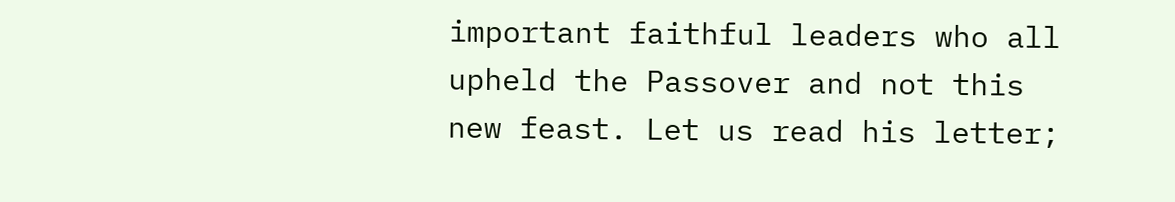important faithful leaders who all upheld the Passover and not this new feast. Let us read his letter;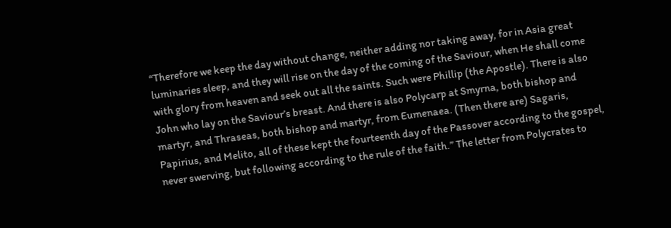“Therefore we keep the day without change, neither adding nor taking away, for in Asia great luminaries sleep, and they will rise on the day of the coming of the Saviour, when He shall come with glory from heaven and seek out all the saints. Such were Phillip (the Apostle). There is also John who lay on the Saviour’s breast. And there is also Polycarp at Smyrna, both bishop and martyr, and Thraseas, both bishop and martyr, from Eumenaea. (Then there are) Sagaris, Papirius, and Melito, all of these kept the fourteenth day of the Passover according to the gospel, never swerving, but following according to the rule of the faith.” The letter from Polycrates to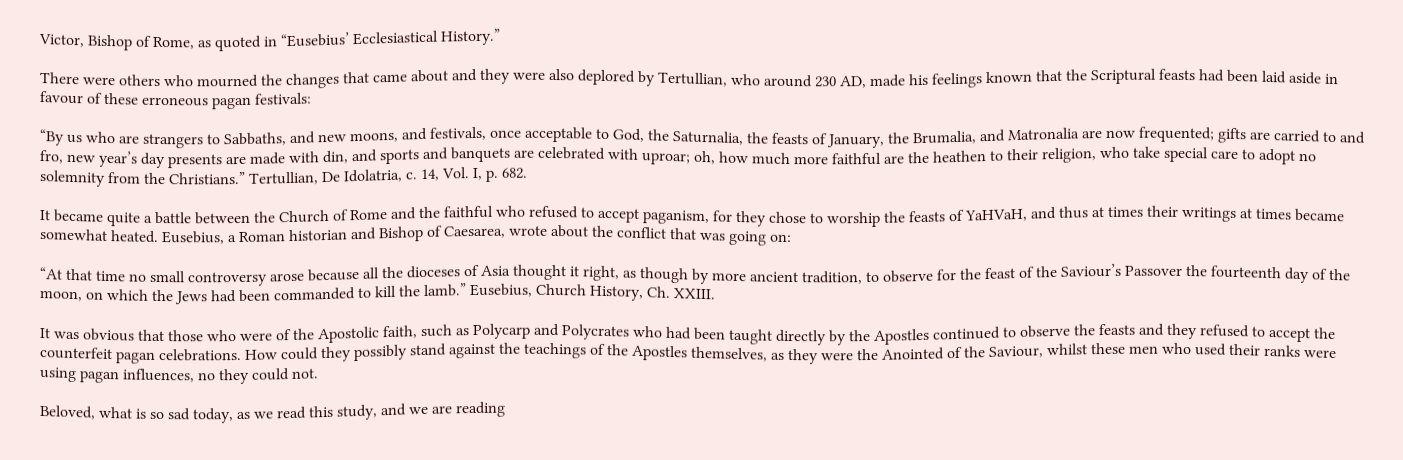Victor, Bishop of Rome, as quoted in “Eusebius’ Ecclesiastical History.”

There were others who mourned the changes that came about and they were also deplored by Tertullian, who around 230 AD, made his feelings known that the Scriptural feasts had been laid aside in favour of these erroneous pagan festivals:

“By us who are strangers to Sabbaths, and new moons, and festivals, once acceptable to God, the Saturnalia, the feasts of January, the Brumalia, and Matronalia are now frequented; gifts are carried to and fro, new year’s day presents are made with din, and sports and banquets are celebrated with uproar; oh, how much more faithful are the heathen to their religion, who take special care to adopt no solemnity from the Christians.” Tertullian, De Idolatria, c. 14, Vol. I, p. 682.

It became quite a battle between the Church of Rome and the faithful who refused to accept paganism, for they chose to worship the feasts of YaHVaH, and thus at times their writings at times became somewhat heated. Eusebius, a Roman historian and Bishop of Caesarea, wrote about the conflict that was going on:

“At that time no small controversy arose because all the dioceses of Asia thought it right, as though by more ancient tradition, to observe for the feast of the Saviour’s Passover the fourteenth day of the moon, on which the Jews had been commanded to kill the lamb.” Eusebius, Church History, Ch. XXIII.

It was obvious that those who were of the Apostolic faith, such as Polycarp and Polycrates who had been taught directly by the Apostles continued to observe the feasts and they refused to accept the counterfeit pagan celebrations. How could they possibly stand against the teachings of the Apostles themselves, as they were the Anointed of the Saviour, whilst these men who used their ranks were using pagan influences, no they could not.

Beloved, what is so sad today, as we read this study, and we are reading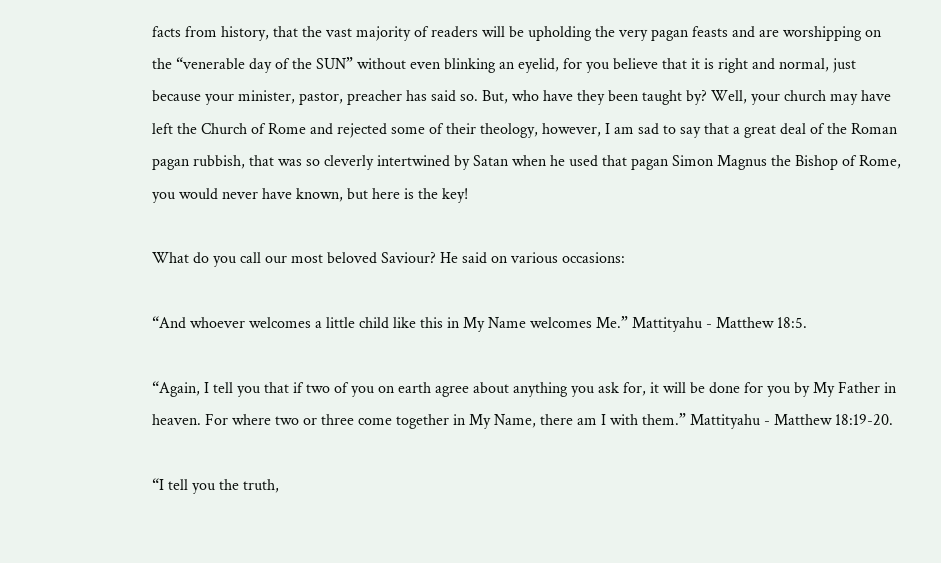facts from history, that the vast majority of readers will be upholding the very pagan feasts and are worshipping on the “venerable day of the SUN” without even blinking an eyelid, for you believe that it is right and normal, just because your minister, pastor, preacher has said so. But, who have they been taught by? Well, your church may have left the Church of Rome and rejected some of their theology, however, I am sad to say that a great deal of the Roman pagan rubbish, that was so cleverly intertwined by Satan when he used that pagan Simon Magnus the Bishop of Rome, you would never have known, but here is the key!

What do you call our most beloved Saviour? He said on various occasions:

“And whoever welcomes a little child like this in My Name welcomes Me.” Mattityahu - Matthew 18:5.

“Again, I tell you that if two of you on earth agree about anything you ask for, it will be done for you by My Father in heaven. For where two or three come together in My Name, there am I with them.” Mattityahu - Matthew 18:19-20.

“I tell you the truth,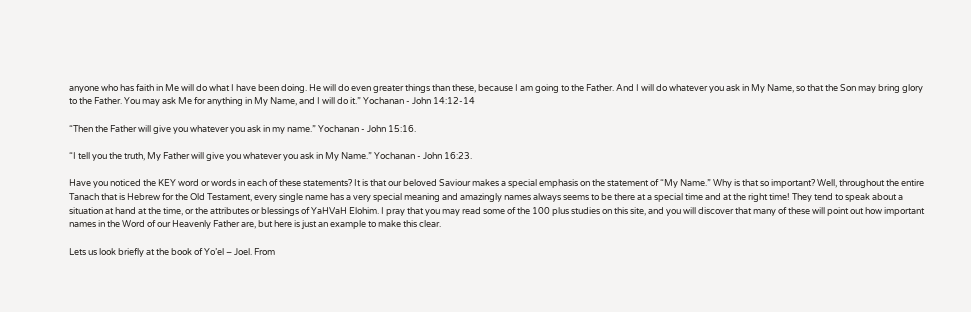anyone who has faith in Me will do what I have been doing. He will do even greater things than these, because I am going to the Father. And I will do whatever you ask in My Name, so that the Son may bring glory to the Father. You may ask Me for anything in My Name, and I will do it.” Yochanan - John 14:12-14

“Then the Father will give you whatever you ask in my name.” Yochanan - John 15:16.

“I tell you the truth, My Father will give you whatever you ask in My Name.” Yochanan - John 16:23.

Have you noticed the KEY word or words in each of these statements? It is that our beloved Saviour makes a special emphasis on the statement of “My Name.” Why is that so important? Well, throughout the entire Tanach that is Hebrew for the Old Testament, every single name has a very special meaning and amazingly names always seems to be there at a special time and at the right time! They tend to speak about a situation at hand at the time, or the attributes or blessings of YaHVaH Elohim. I pray that you may read some of the 100 plus studies on this site, and you will discover that many of these will point out how important names in the Word of our Heavenly Father are, but here is just an example to make this clear.

Lets us look briefly at the book of Yo’el – Joel. From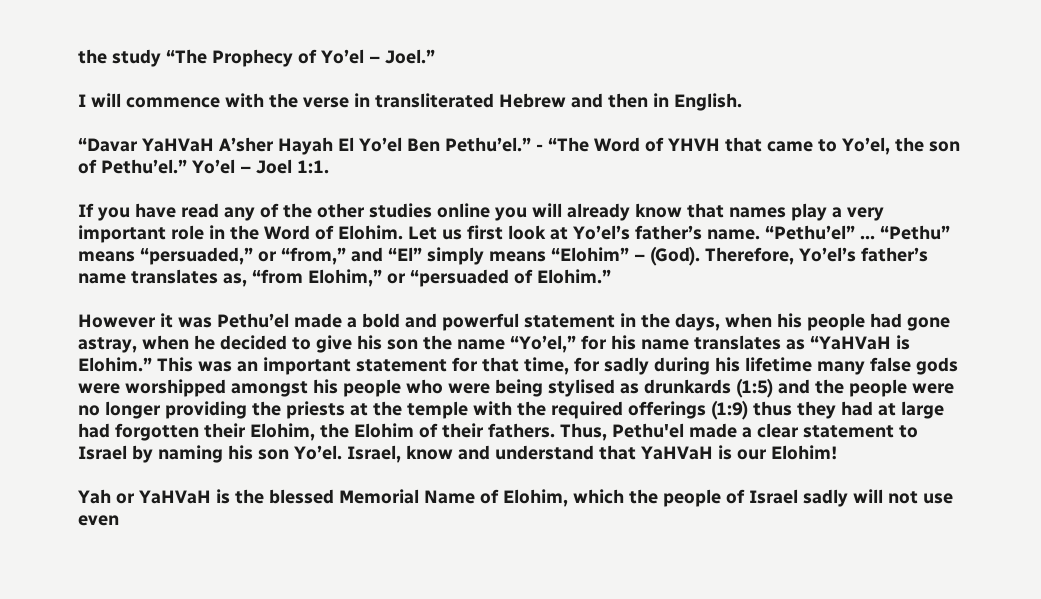the study “The Prophecy of Yo’el – Joel.”

I will commence with the verse in transliterated Hebrew and then in English.

“Davar YaHVaH A’sher Hayah El Yo’el Ben Pethu’el.” - “The Word of YHVH that came to Yo’el, the son of Pethu’el.” Yo’el – Joel 1:1.

If you have read any of the other studies online you will already know that names play a very important role in the Word of Elohim. Let us first look at Yo’el’s father’s name. “Pethu’el” … “Pethu” means “persuaded,” or “from,” and “El” simply means “Elohim” – (God). Therefore, Yo’el’s father’s name translates as, “from Elohim,” or “persuaded of Elohim.”

However it was Pethu’el made a bold and powerful statement in the days, when his people had gone astray, when he decided to give his son the name “Yo’el,” for his name translates as “YaHVaH is Elohim.” This was an important statement for that time, for sadly during his lifetime many false gods were worshipped amongst his people who were being stylised as drunkards (1:5) and the people were no longer providing the priests at the temple with the required offerings (1:9) thus they had at large had forgotten their Elohim, the Elohim of their fathers. Thus, Pethu'el made a clear statement to Israel by naming his son Yo’el. Israel, know and understand that YaHVaH is our Elohim!

Yah or YaHVaH is the blessed Memorial Name of Elohim, which the people of Israel sadly will not use even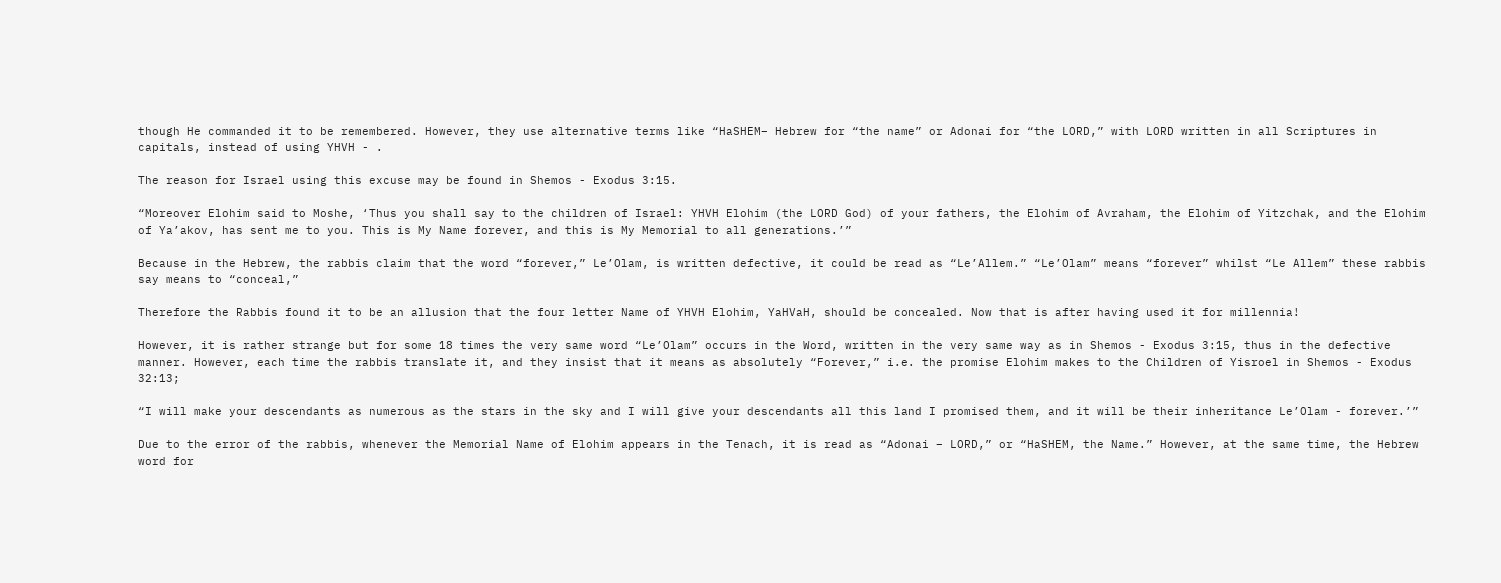though He commanded it to be remembered. However, they use alternative terms like “HaSHEM– Hebrew for “the name” or Adonai for “the LORD,” with LORD written in all Scriptures in capitals, instead of using YHVH - .

The reason for Israel using this excuse may be found in Shemos - Exodus 3:15.

“Moreover Elohim said to Moshe, ‘Thus you shall say to the children of Israel: YHVH Elohim (the LORD God) of your fathers, the Elohim of Avraham, the Elohim of Yitzchak, and the Elohim of Ya’akov, has sent me to you. This is My Name forever, and this is My Memorial to all generations.’”

Because in the Hebrew, the rabbis claim that the word “forever,” Le’Olam, is written defective, it could be read as “Le’Allem.” “Le’Olam” means “forever” whilst “Le Allem” these rabbis say means to “conceal,”

Therefore the Rabbis found it to be an allusion that the four letter Name of YHVH Elohim, YaHVaH, should be concealed. Now that is after having used it for millennia!

However, it is rather strange but for some 18 times the very same word “Le’Olam” occurs in the Word, written in the very same way as in Shemos - Exodus 3:15, thus in the defective manner. However, each time the rabbis translate it, and they insist that it means as absolutely “Forever,” i.e. the promise Elohim makes to the Children of Yisroel in Shemos - Exodus 32:13;

“I will make your descendants as numerous as the stars in the sky and I will give your descendants all this land I promised them, and it will be their inheritance Le’Olam - forever.’”

Due to the error of the rabbis, whenever the Memorial Name of Elohim appears in the Tenach, it is read as “Adonai – LORD,” or “HaSHEM, the Name.” However, at the same time, the Hebrew word for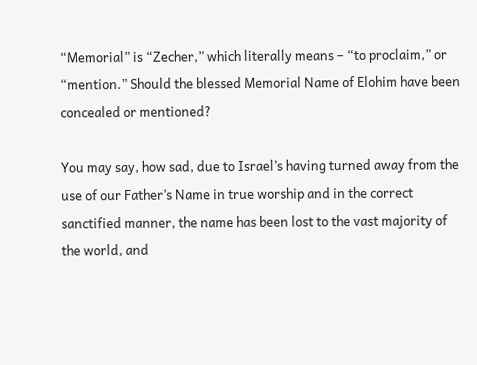“Memorial” is “Zecher,” which literally means – “to proclaim,” or “mention.” Should the blessed Memorial Name of Elohim have been concealed or mentioned?

You may say, how sad, due to Israel’s having turned away from the use of our Father’s Name in true worship and in the correct sanctified manner, the name has been lost to the vast majority of the world, and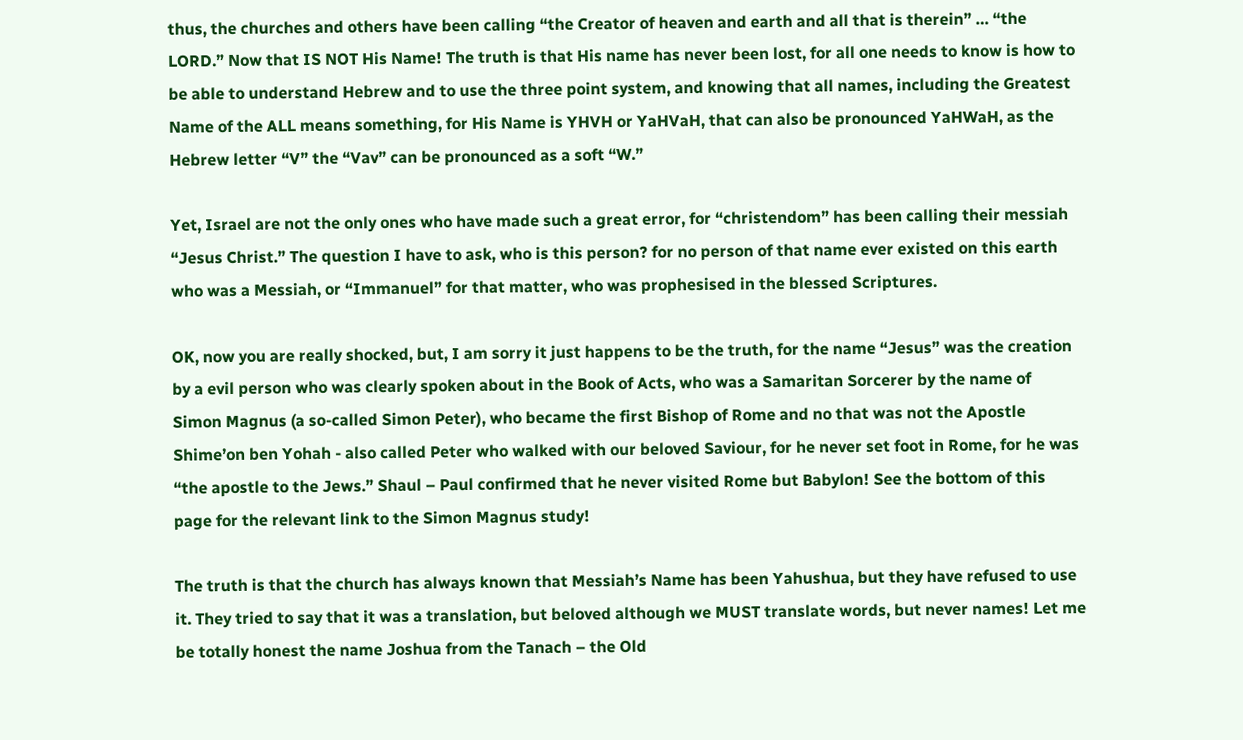thus, the churches and others have been calling “the Creator of heaven and earth and all that is therein” … “the LORD.” Now that IS NOT His Name! The truth is that His name has never been lost, for all one needs to know is how to be able to understand Hebrew and to use the three point system, and knowing that all names, including the Greatest Name of the ALL means something, for His Name is YHVH or YaHVaH, that can also be pronounced YaHWaH, as the Hebrew letter “V” the “Vav” can be pronounced as a soft “W.”

Yet, Israel are not the only ones who have made such a great error, for “christendom” has been calling their messiah “Jesus Christ.” The question I have to ask, who is this person? for no person of that name ever existed on this earth who was a Messiah, or “Immanuel” for that matter, who was prophesised in the blessed Scriptures.

OK, now you are really shocked, but, I am sorry it just happens to be the truth, for the name “Jesus” was the creation by a evil person who was clearly spoken about in the Book of Acts, who was a Samaritan Sorcerer by the name of Simon Magnus (a so-called Simon Peter), who became the first Bishop of Rome and no that was not the Apostle Shime’on ben Yohah - also called Peter who walked with our beloved Saviour, for he never set foot in Rome, for he was “the apostle to the Jews.” Shaul – Paul confirmed that he never visited Rome but Babylon! See the bottom of this page for the relevant link to the Simon Magnus study!

The truth is that the church has always known that Messiah’s Name has been Yahushua, but they have refused to use it. They tried to say that it was a translation, but beloved although we MUST translate words, but never names! Let me be totally honest the name Joshua from the Tanach – the Old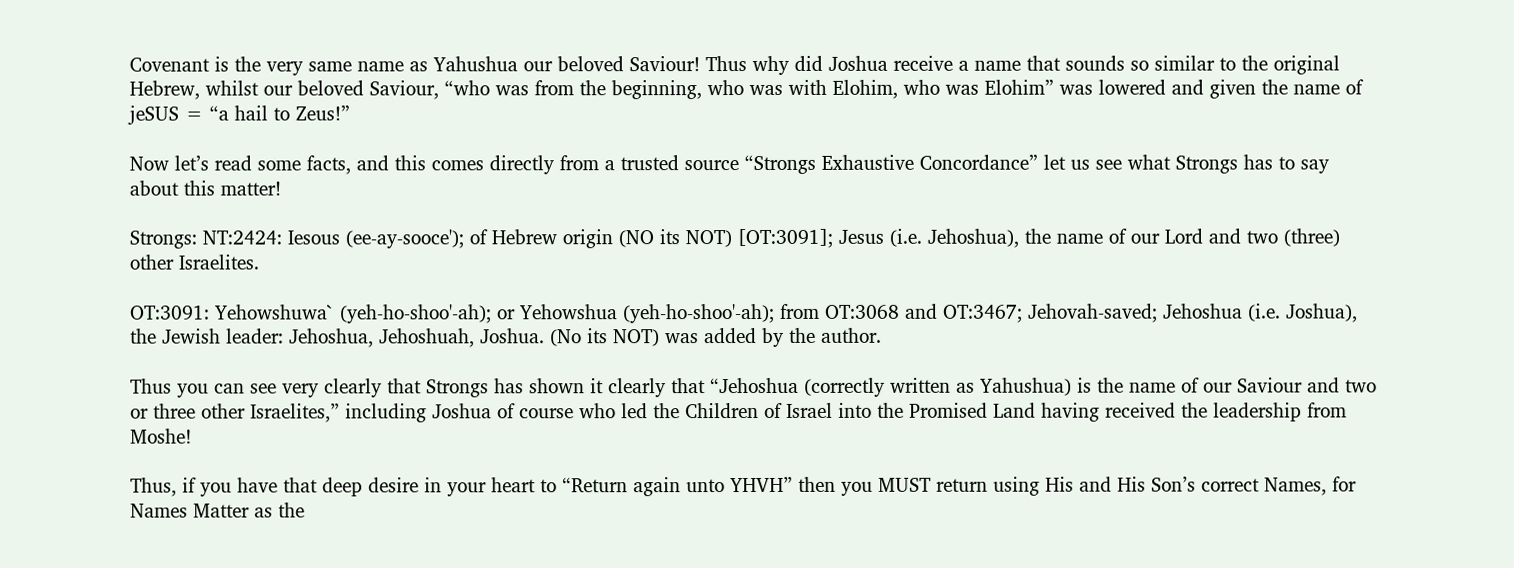Covenant is the very same name as Yahushua our beloved Saviour! Thus why did Joshua receive a name that sounds so similar to the original Hebrew, whilst our beloved Saviour, “who was from the beginning, who was with Elohim, who was Elohim” was lowered and given the name of jeSUS = “a hail to Zeus!”

Now let’s read some facts, and this comes directly from a trusted source “Strongs Exhaustive Concordance” let us see what Strongs has to say about this matter!

Strongs: NT:2424: Iesous (ee-ay-sooce'); of Hebrew origin (NO its NOT) [OT:3091]; Jesus (i.e. Jehoshua), the name of our Lord and two (three) other Israelites.

OT:3091: Yehowshuwa` (yeh-ho-shoo'-ah); or Yehowshua (yeh-ho-shoo'-ah); from OT:3068 and OT:3467; Jehovah-saved; Jehoshua (i.e. Joshua), the Jewish leader: Jehoshua, Jehoshuah, Joshua. (No its NOT) was added by the author.

Thus you can see very clearly that Strongs has shown it clearly that “Jehoshua (correctly written as Yahushua) is the name of our Saviour and two or three other Israelites,” including Joshua of course who led the Children of Israel into the Promised Land having received the leadership from Moshe!

Thus, if you have that deep desire in your heart to “Return again unto YHVH” then you MUST return using His and His Son’s correct Names, for Names Matter as the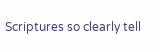Scriptures so clearly tell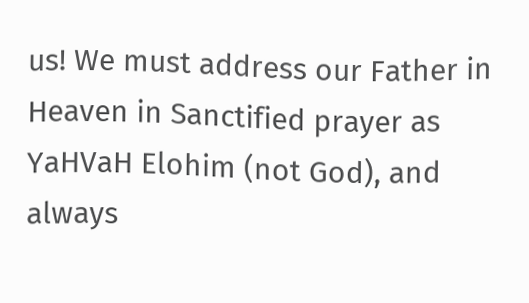us! We must address our Father in Heaven in Sanctified prayer as YaHVaH Elohim (not God), and always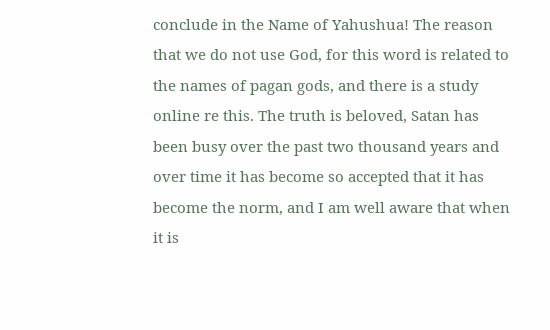conclude in the Name of Yahushua! The reason that we do not use God, for this word is related to the names of pagan gods, and there is a study online re this. The truth is beloved, Satan has been busy over the past two thousand years and over time it has become so accepted that it has become the norm, and I am well aware that when it is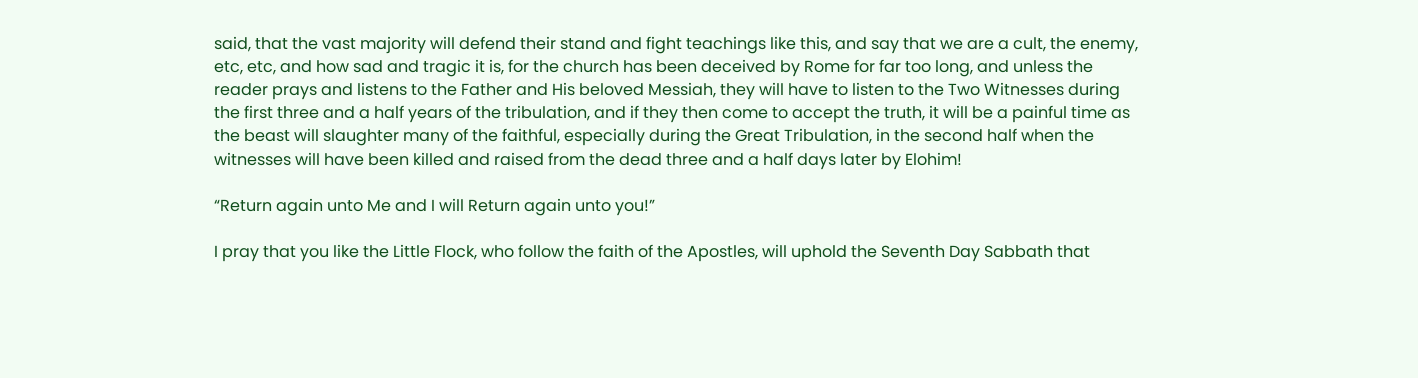said, that the vast majority will defend their stand and fight teachings like this, and say that we are a cult, the enemy, etc, etc, and how sad and tragic it is, for the church has been deceived by Rome for far too long, and unless the reader prays and listens to the Father and His beloved Messiah, they will have to listen to the Two Witnesses during the first three and a half years of the tribulation, and if they then come to accept the truth, it will be a painful time as the beast will slaughter many of the faithful, especially during the Great Tribulation, in the second half when the witnesses will have been killed and raised from the dead three and a half days later by Elohim!

“Return again unto Me and I will Return again unto you!”

I pray that you like the Little Flock, who follow the faith of the Apostles, will uphold the Seventh Day Sabbath that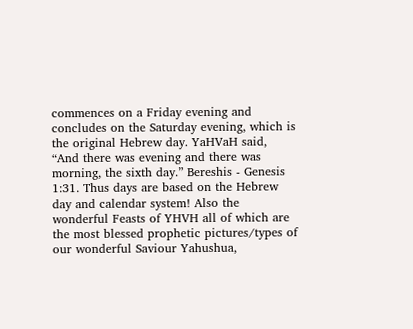commences on a Friday evening and concludes on the Saturday evening, which is the original Hebrew day. YaHVaH said, “And there was evening and there was morning, the sixth day.” Bereshis - Genesis 1:31. Thus days are based on the Hebrew day and calendar system! Also the wonderful Feasts of YHVH all of which are the most blessed prophetic pictures/types of our wonderful Saviour Yahushua,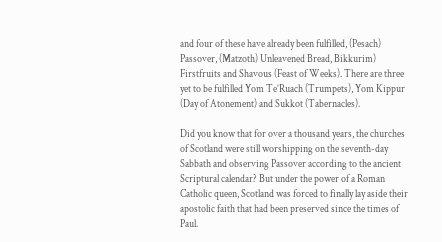and four of these have already been fulfilled, (Pesach) Passover, (Matzoth) Unleavened Bread, Bikkurim) Firstfruits and Shavous (Feast of Weeks). There are three yet to be fulfilled Yom Te’Ruach (Trumpets), Yom Kippur (Day of Atonement) and Sukkot (Tabernacles).

Did you know that for over a thousand years, the churches of Scotland were still worshipping on the seventh-day Sabbath and observing Passover according to the ancient Scriptural calendar? But under the power of a Roman Catholic queen, Scotland was forced to finally lay aside their apostolic faith that had been preserved since the times of Paul.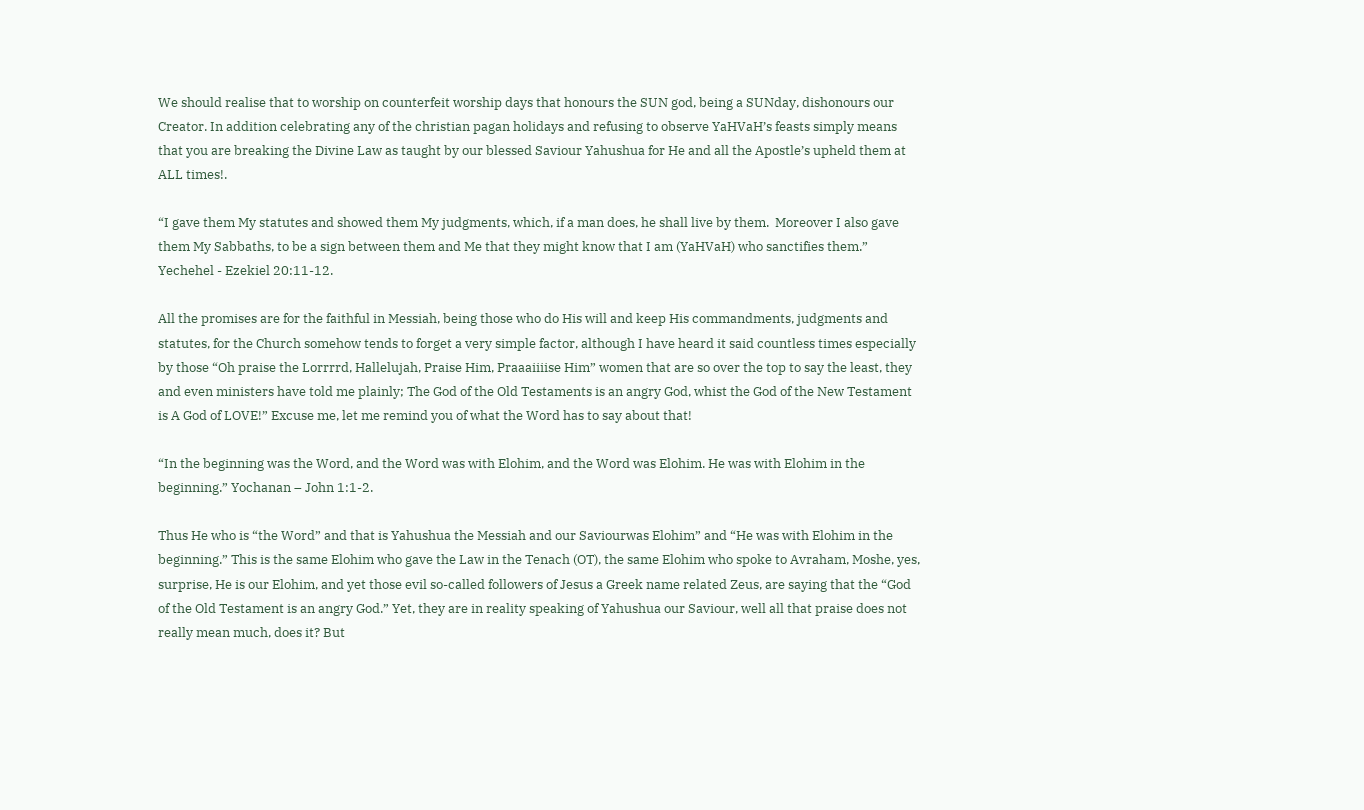We should realise that to worship on counterfeit worship days that honours the SUN god, being a SUNday, dishonours our Creator. In addition celebrating any of the christian pagan holidays and refusing to observe YaHVaH’s feasts simply means that you are breaking the Divine Law as taught by our blessed Saviour Yahushua for He and all the Apostle’s upheld them at ALL times!.

“I gave them My statutes and showed them My judgments, which, if a man does, he shall live by them.  Moreover I also gave them My Sabbaths, to be a sign between them and Me that they might know that I am (YaHVaH) who sanctifies them.” Yechehel - Ezekiel 20:11-12.

All the promises are for the faithful in Messiah, being those who do His will and keep His commandments, judgments and statutes, for the Church somehow tends to forget a very simple factor, although I have heard it said countless times especially by those “Oh praise the Lorrrrd, Hallelujah, Praise Him, Praaaiiiise Him” women that are so over the top to say the least, they and even ministers have told me plainly; The God of the Old Testaments is an angry God, whist the God of the New Testament is A God of LOVE!” Excuse me, let me remind you of what the Word has to say about that!

“In the beginning was the Word, and the Word was with Elohim, and the Word was Elohim. He was with Elohim in the beginning.” Yochanan – John 1:1-2.

Thus He who is “the Word” and that is Yahushua the Messiah and our Saviourwas Elohim” and “He was with Elohim in the beginning.” This is the same Elohim who gave the Law in the Tenach (OT), the same Elohim who spoke to Avraham, Moshe, yes, surprise, He is our Elohim, and yet those evil so-called followers of Jesus a Greek name related Zeus, are saying that the “God of the Old Testament is an angry God.” Yet, they are in reality speaking of Yahushua our Saviour, well all that praise does not really mean much, does it? But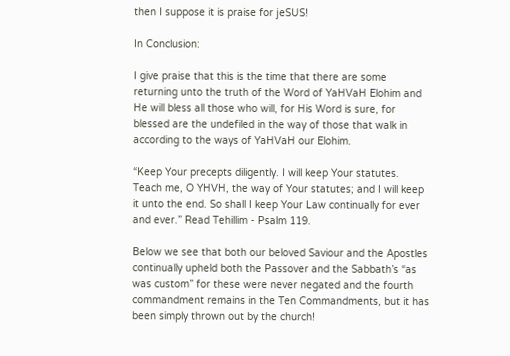then I suppose it is praise for jeSUS!

In Conclusion:

I give praise that this is the time that there are some returning unto the truth of the Word of YaHVaH Elohim and He will bless all those who will, for His Word is sure, for blessed are the undefiled in the way of those that walk in according to the ways of YaHVaH our Elohim.

“Keep Your precepts diligently. I will keep Your statutes. Teach me, O YHVH, the way of Your statutes; and I will keep it unto the end. So shall I keep Your Law continually for ever and ever.” Read Tehillim - Psalm 119.

Below we see that both our beloved Saviour and the Apostles continually upheld both the Passover and the Sabbath’s “as was custom” for these were never negated and the fourth commandment remains in the Ten Commandments, but it has been simply thrown out by the church!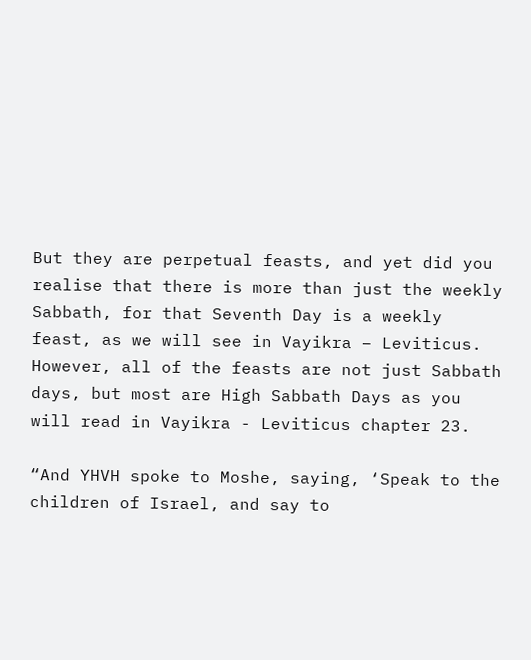But they are perpetual feasts, and yet did you realise that there is more than just the weekly Sabbath, for that Seventh Day is a weekly feast, as we will see in Vayikra – Leviticus. However, all of the feasts are not just Sabbath days, but most are High Sabbath Days as you will read in Vayikra - Leviticus chapter 23.

“And YHVH spoke to Moshe, saying, ‘Speak to the children of Israel, and say to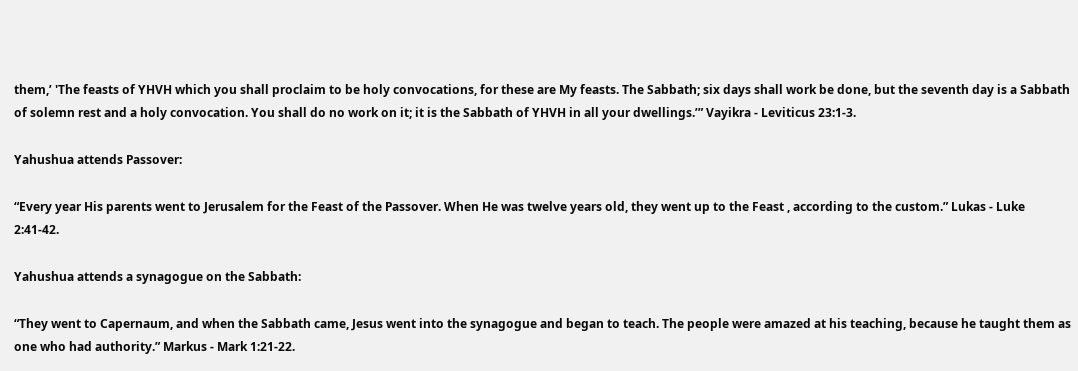them,’ 'The feasts of YHVH which you shall proclaim to be holy convocations, for these are My feasts. The Sabbath; six days shall work be done, but the seventh day is a Sabbath of solemn rest and a holy convocation. You shall do no work on it; it is the Sabbath of YHVH in all your dwellings.’” Vayikra - Leviticus 23:1-3.

Yahushua attends Passover:

“Every year His parents went to Jerusalem for the Feast of the Passover. When He was twelve years old, they went up to the Feast , according to the custom.” Lukas - Luke 2:41-42.

Yahushua attends a synagogue on the Sabbath:

“They went to Capernaum, and when the Sabbath came, Jesus went into the synagogue and began to teach. The people were amazed at his teaching, because he taught them as one who had authority.” Markus - Mark 1:21-22.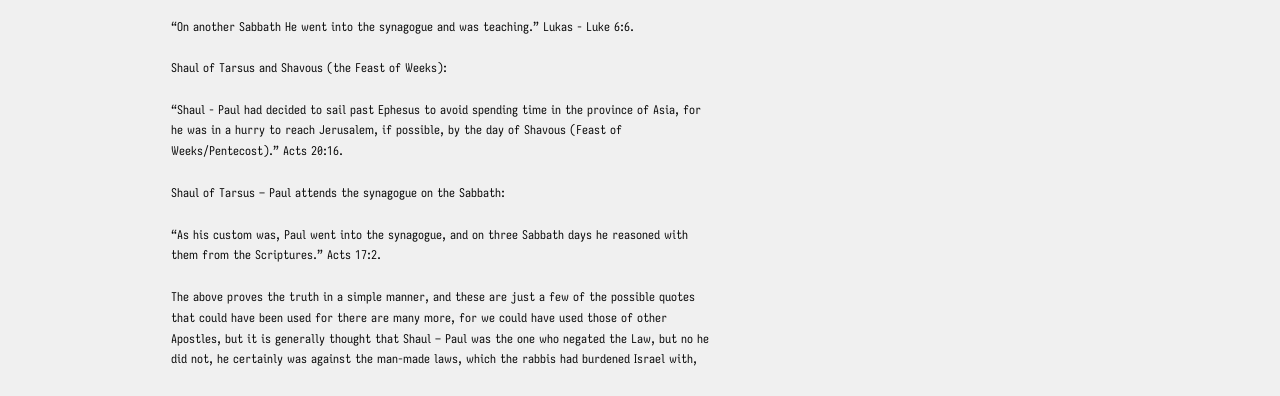“On another Sabbath He went into the synagogue and was teaching.” Lukas - Luke 6:6.

Shaul of Tarsus and Shavous (the Feast of Weeks):

“Shaul - Paul had decided to sail past Ephesus to avoid spending time in the province of Asia, for he was in a hurry to reach Jerusalem, if possible, by the day of Shavous (Feast of Weeks/Pentecost).” Acts 20:16.

Shaul of Tarsus – Paul attends the synagogue on the Sabbath:

“As his custom was, Paul went into the synagogue, and on three Sabbath days he reasoned with them from the Scriptures.” Acts 17:2.

The above proves the truth in a simple manner, and these are just a few of the possible quotes that could have been used for there are many more, for we could have used those of other Apostles, but it is generally thought that Shaul – Paul was the one who negated the Law, but no he did not, he certainly was against the man-made laws, which the rabbis had burdened Israel with,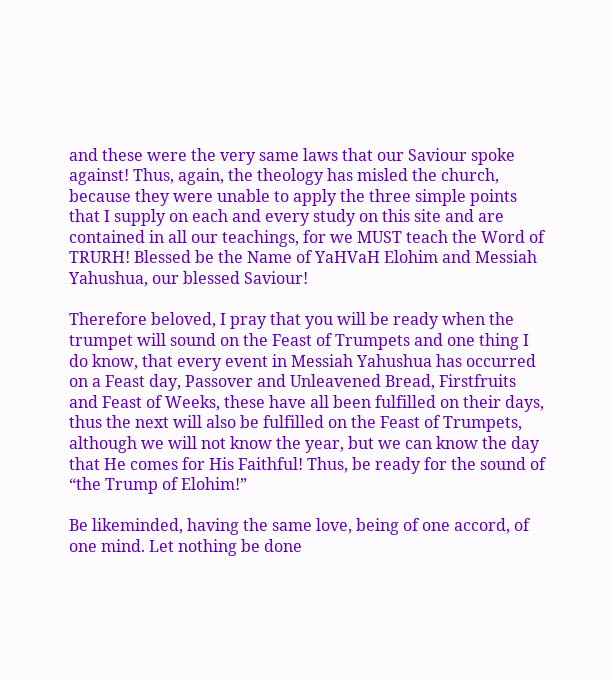and these were the very same laws that our Saviour spoke against! Thus, again, the theology has misled the church, because they were unable to apply the three simple points that I supply on each and every study on this site and are contained in all our teachings, for we MUST teach the Word of TRURH! Blessed be the Name of YaHVaH Elohim and Messiah Yahushua, our blessed Saviour!

Therefore beloved, I pray that you will be ready when the trumpet will sound on the Feast of Trumpets and one thing I do know, that every event in Messiah Yahushua has occurred on a Feast day, Passover and Unleavened Bread, Firstfruits and Feast of Weeks, these have all been fulfilled on their days, thus the next will also be fulfilled on the Feast of Trumpets, although we will not know the year, but we can know the day that He comes for His Faithful! Thus, be ready for the sound of “the Trump of Elohim!”

Be likeminded, having the same love, being of one accord, of one mind. Let nothing be done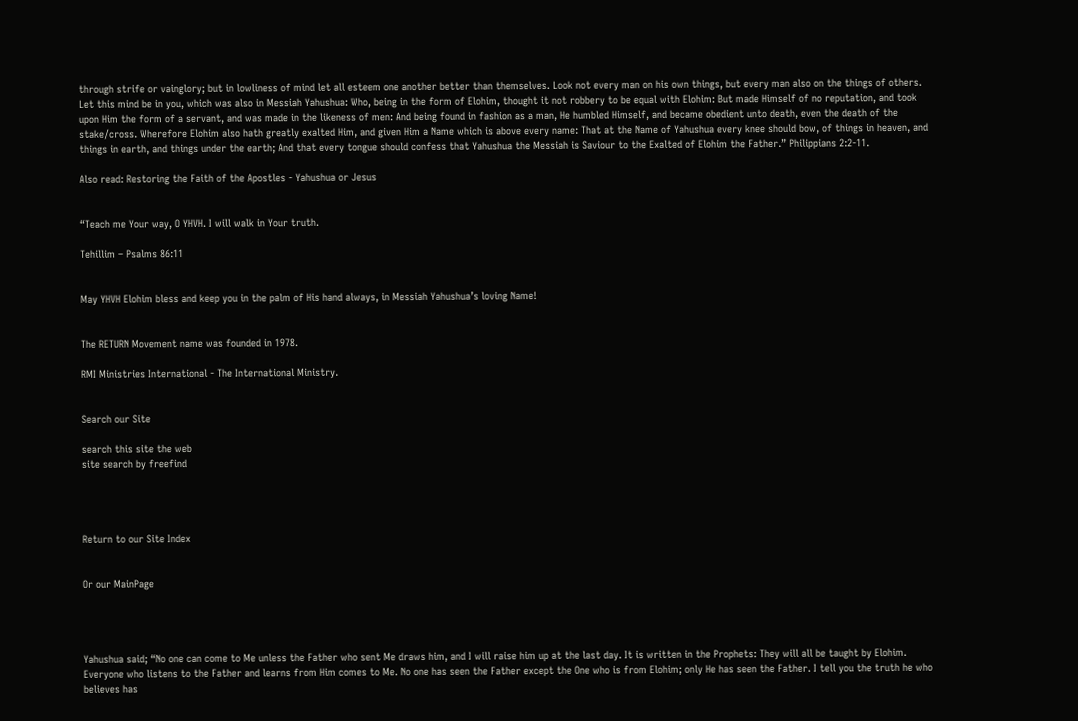through strife or vainglory; but in lowliness of mind let all esteem one another better than themselves. Look not every man on his own things, but every man also on the things of others. Let this mind be in you, which was also in Messiah Yahushua: Who, being in the form of Elohim, thought it not robbery to be equal with Elohim: But made Himself of no reputation, and took upon Him the form of a servant, and was made in the likeness of men: And being found in fashion as a man, He humbled Himself, and became obedient unto death, even the death of the stake/cross. Wherefore Elohim also hath greatly exalted Him, and given Him a Name which is above every name: That at the Name of Yahushua every knee should bow, of things in heaven, and things in earth, and things under the earth; And that every tongue should confess that Yahushua the Messiah is Saviour to the Exalted of Elohim the Father.” Philippians 2:2-11.

Also read: Restoring the Faith of the Apostles - Yahushua or Jesus


“Teach me Your way, O YHVH. I will walk in Your truth.

Tehillim – Psalms 86:11


May YHVH Elohim bless and keep you in the palm of His hand always, in Messiah Yahushua’s loving Name!


The RETURN Movement name was founded in 1978.

RMI Ministries International - The International Ministry.


Search our Site

search this site the web
site search by freefind




Return to our Site Index


Or our MainPage




Yahushua said; “No one can come to Me unless the Father who sent Me draws him, and I will raise him up at the last day. It is written in the Prophets: They will all be taught by Elohim. Everyone who listens to the Father and learns from Him comes to Me. No one has seen the Father except the One who is from Elohim; only He has seen the Father. I tell you the truth he who believes has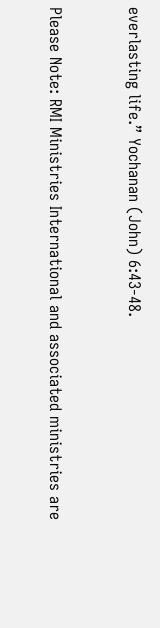everlasting life.” Yochanan (John) 6:43-48.


Please Note: RMI Ministries International and associated ministries are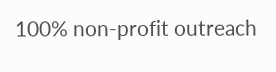100% non-profit outreach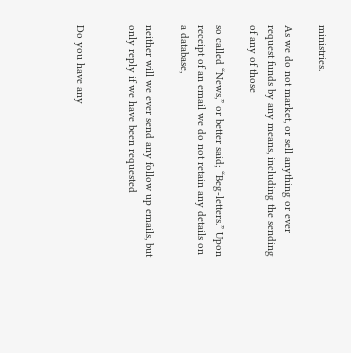ministries.

As we do not market, or sell anything or ever request funds by any means, including the sending of any of those

so called “News,” or better said; “Beg-letters.” Upon receipt of an email we do not retain any details on a database,

neither will we ever send any follow up emails, but only reply if we have been requested


Do you have any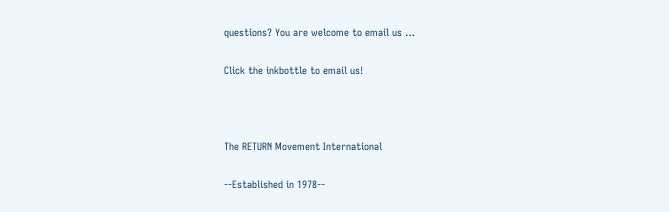questions? You are welcome to email us …

Click the inkbottle to email us!



The RETURN Movement International

--Established in 1978--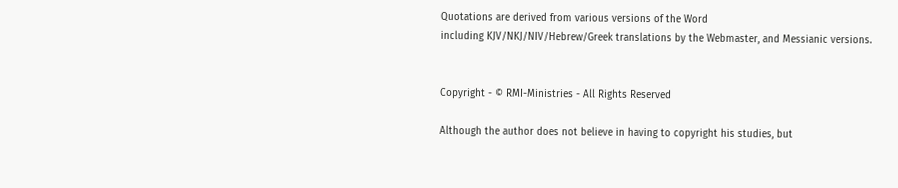Quotations are derived from various versions of the Word
including KJV/NKJ/NIV/Hebrew/Greek translations by the Webmaster, and Messianic versions.


Copyright - © RMI-Ministries - All Rights Reserved

Although the author does not believe in having to copyright his studies, but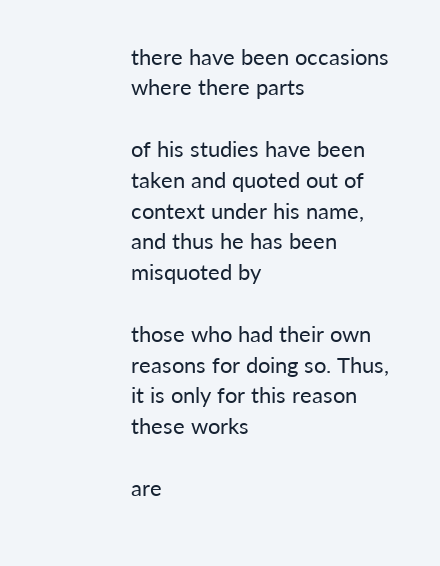there have been occasions where there parts

of his studies have been taken and quoted out of context under his name, and thus he has been misquoted by

those who had their own reasons for doing so. Thus, it is only for this reason these works

are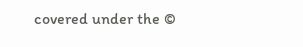covered under the ©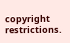copyright restrictions.